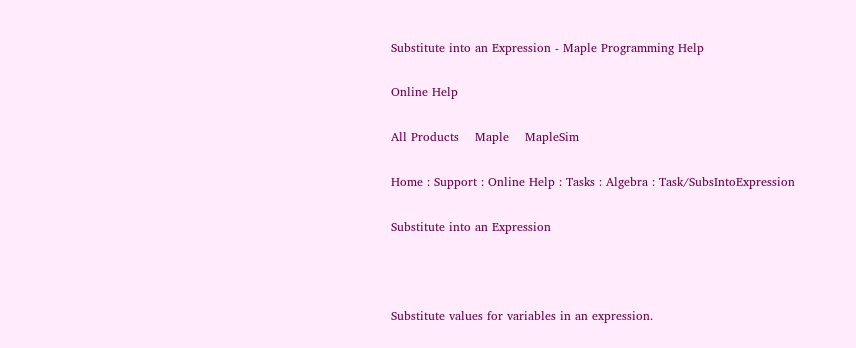Substitute into an Expression - Maple Programming Help

Online Help

All Products    Maple    MapleSim

Home : Support : Online Help : Tasks : Algebra : Task/SubsIntoExpression

Substitute into an Expression



Substitute values for variables in an expression.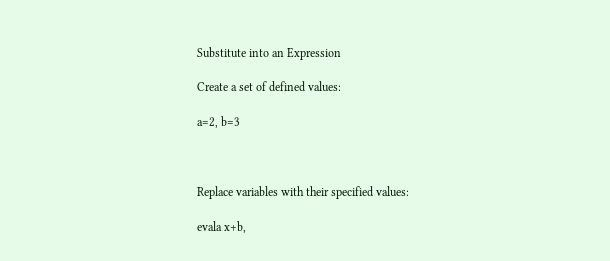Substitute into an Expression

Create a set of defined values:

a=2, b=3



Replace variables with their specified values:

evala x+b,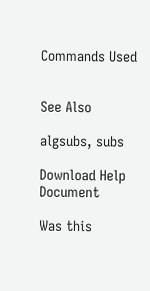Commands Used


See Also

algsubs, subs

Download Help Document

Was this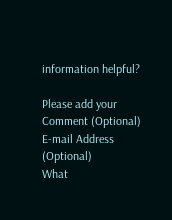information helpful?

Please add your Comment (Optional)
E-mail Address (Optional)
What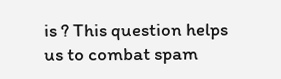is ? This question helps us to combat spam